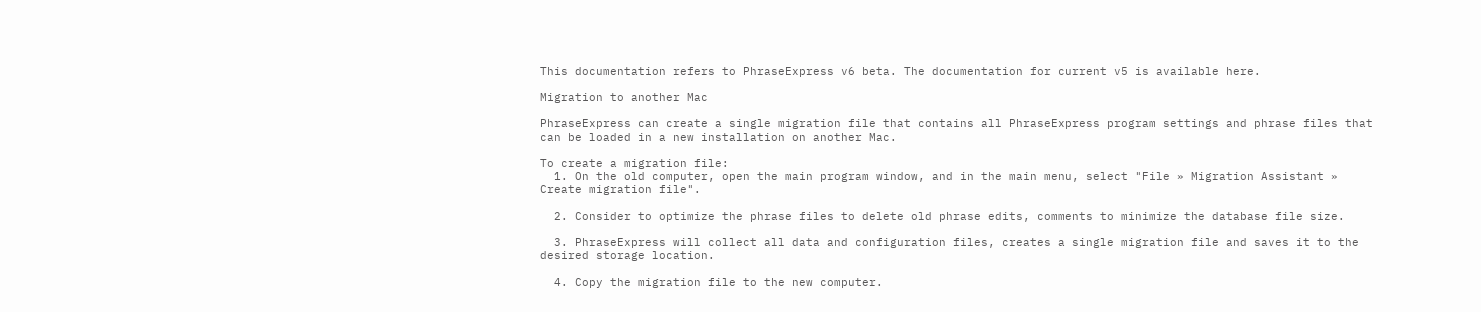This documentation refers to PhraseExpress v6 beta. The documentation for current v5 is available here.

Migration to another Mac

PhraseExpress can create a single migration file that contains all PhraseExpress program settings and phrase files that can be loaded in a new installation on another Mac.

To create a migration file:
  1. On the old computer, open the main program window, and in the main menu, select "File » Migration Assistant » Create migration file".

  2. Consider to optimize the phrase files to delete old phrase edits, comments to minimize the database file size.

  3. PhraseExpress will collect all data and configuration files, creates a single migration file and saves it to the desired storage location.

  4. Copy the migration file to the new computer.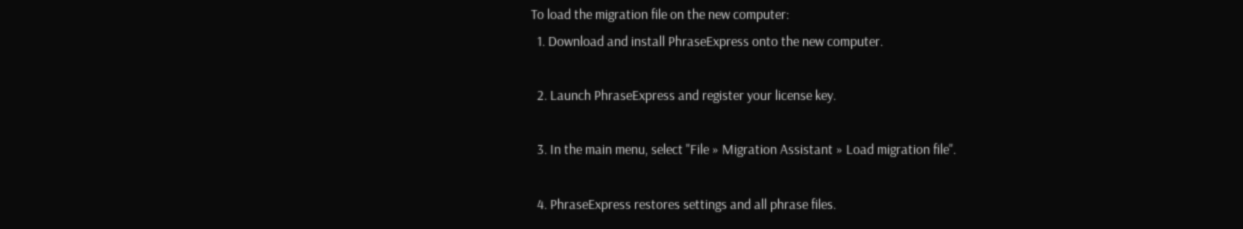To load the migration file on the new computer:
  1. Download and install PhraseExpress onto the new computer.

  2. Launch PhraseExpress and register your license key.

  3. In the main menu, select "File » Migration Assistant » Load migration file".

  4. PhraseExpress restores settings and all phrase files.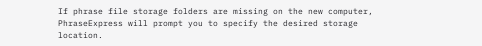If phrase file storage folders are missing on the new computer, PhraseExpress will prompt you to specify the desired storage location.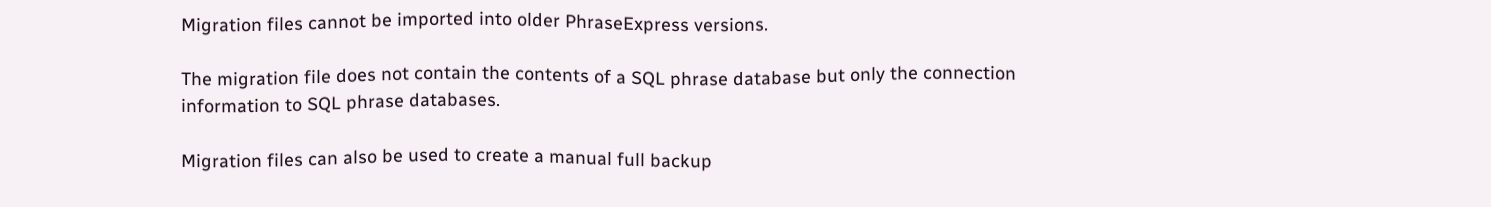Migration files cannot be imported into older PhraseExpress versions.

The migration file does not contain the contents of a SQL phrase database but only the connection information to SQL phrase databases.

Migration files can also be used to create a manual full backup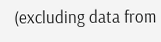(excluding data from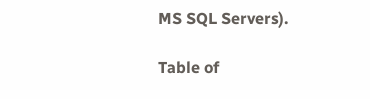MS SQL Servers).

Table of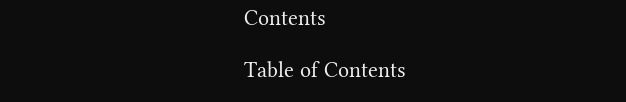Contents

Table of Contents